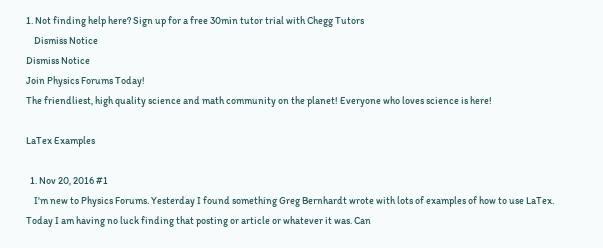1. Not finding help here? Sign up for a free 30min tutor trial with Chegg Tutors
    Dismiss Notice
Dismiss Notice
Join Physics Forums Today!
The friendliest, high quality science and math community on the planet! Everyone who loves science is here!

LaTex Examples

  1. Nov 20, 2016 #1
    I'm new to Physics Forums. Yesterday I found something Greg Bernhardt wrote with lots of examples of how to use LaTex. Today I am having no luck finding that posting or article or whatever it was. Can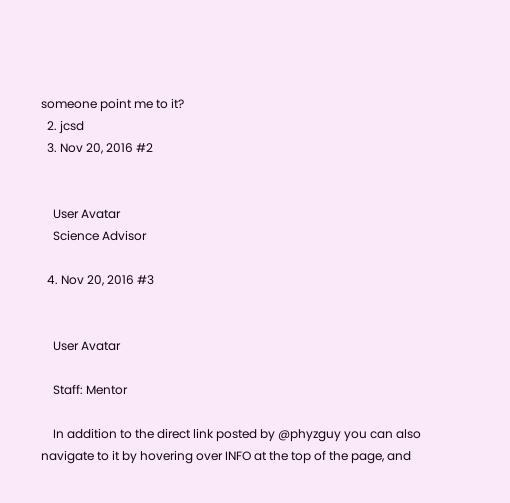someone point me to it?
  2. jcsd
  3. Nov 20, 2016 #2


    User Avatar
    Science Advisor

  4. Nov 20, 2016 #3


    User Avatar

    Staff: Mentor

    In addition to the direct link posted by @phyzguy you can also navigate to it by hovering over INFO at the top of the page, and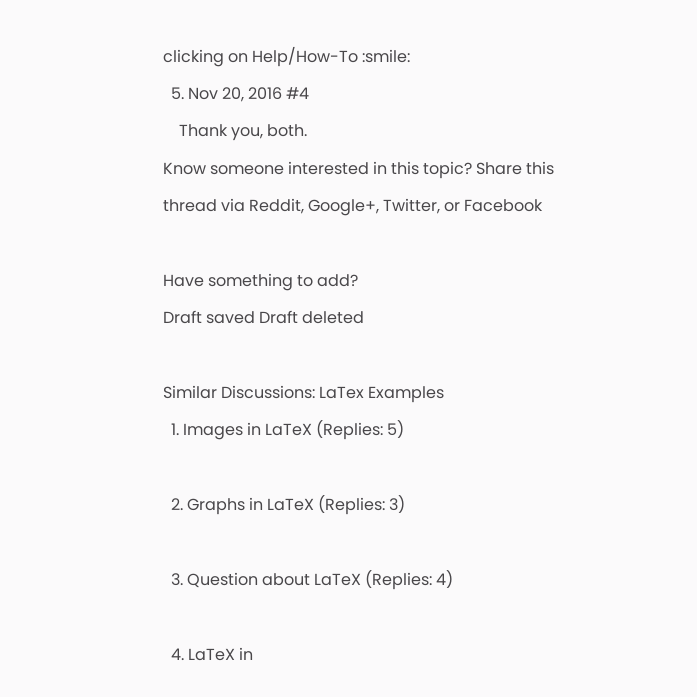clicking on Help/How-To :smile:
  5. Nov 20, 2016 #4
    Thank you, both.
Know someone interested in this topic? Share this thread via Reddit, Google+, Twitter, or Facebook

Have something to add?
Draft saved Draft deleted

Similar Discussions: LaTex Examples
  1. Images in LaTeX (Replies: 5)

  2. Graphs in LaTeX (Replies: 3)

  3. Question about LaTeX (Replies: 4)

  4. LaTeX in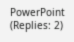PowerPoint (Replies: 2)